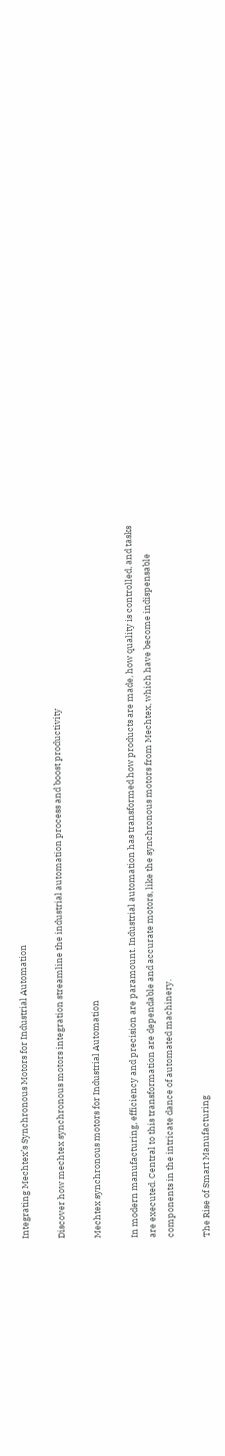Integrating Mechtex’s Synchronous Motors for Industrial Automation

Discover how mechtex synchronous motors integration streamline the industrial automation process and boost productivity

Mechtex synchronous motors for Industrial Automation

In modern manufacturing, efficiency and precision are paramount. Industrial automation has transformed how products are made, how quality is controlled, and tasks are executed. Central to this transformation are dependable and accurate motors, like the synchronous motors from Mechtex, which have become indispensable components in the intricate dance of automated machinery.

The Rise of Smart Manufacturing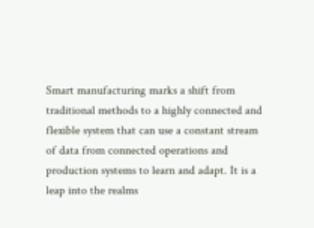Smart manufacturing marks a shift from traditional methods to a highly connected and flexible system that can use a constant stream of data from connected operations and production systems to learn and adapt. It is a leap into the realms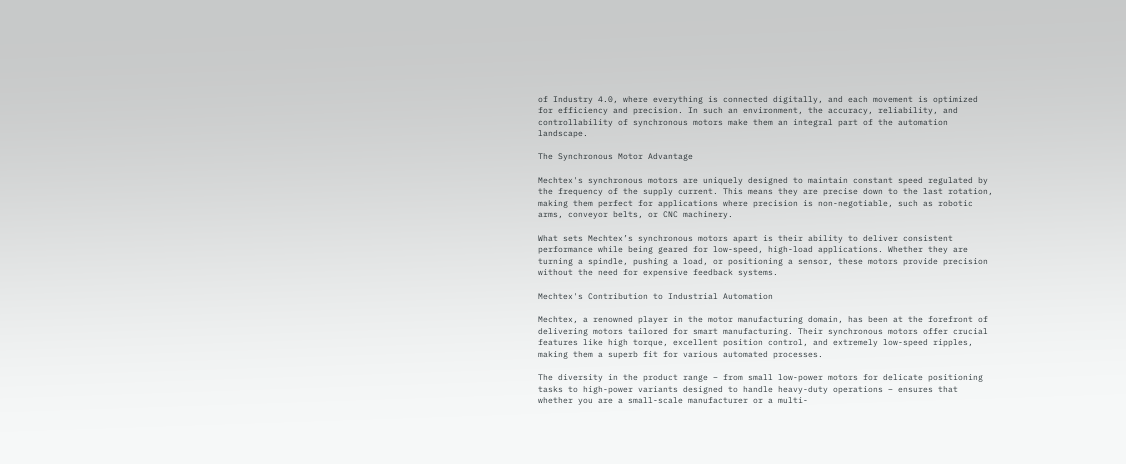of Industry 4.0, where everything is connected digitally, and each movement is optimized for efficiency and precision. In such an environment, the accuracy, reliability, and controllability of synchronous motors make them an integral part of the automation landscape.

The Synchronous Motor Advantage

Mechtex's synchronous motors are uniquely designed to maintain constant speed regulated by the frequency of the supply current. This means they are precise down to the last rotation, making them perfect for applications where precision is non-negotiable, such as robotic arms, conveyor belts, or CNC machinery.

What sets Mechtex’s synchronous motors apart is their ability to deliver consistent performance while being geared for low-speed, high-load applications. Whether they are turning a spindle, pushing a load, or positioning a sensor, these motors provide precision without the need for expensive feedback systems.

Mechtex's Contribution to Industrial Automation

Mechtex, a renowned player in the motor manufacturing domain, has been at the forefront of delivering motors tailored for smart manufacturing. Their synchronous motors offer crucial features like high torque, excellent position control, and extremely low-speed ripples, making them a superb fit for various automated processes.

The diversity in the product range – from small low-power motors for delicate positioning tasks to high-power variants designed to handle heavy-duty operations – ensures that whether you are a small-scale manufacturer or a multi-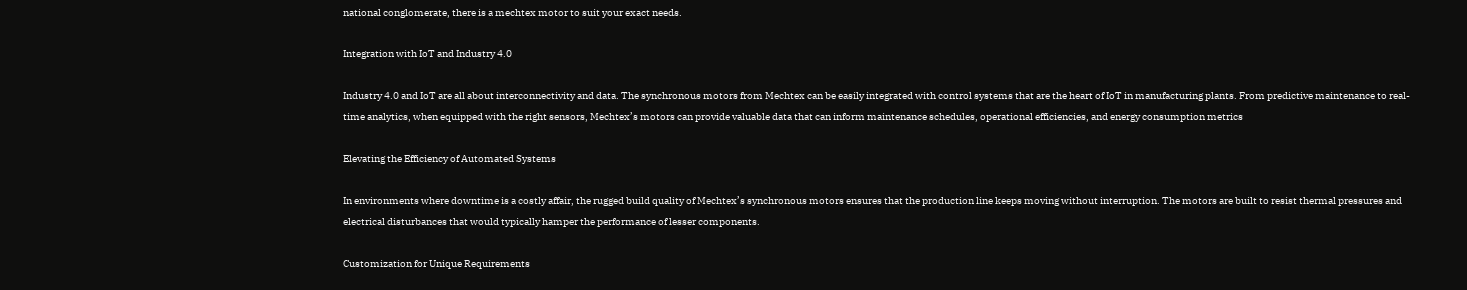national conglomerate, there is a mechtex motor to suit your exact needs.

Integration with IoT and Industry 4.0

Industry 4.0 and IoT are all about interconnectivity and data. The synchronous motors from Mechtex can be easily integrated with control systems that are the heart of IoT in manufacturing plants. From predictive maintenance to real-time analytics, when equipped with the right sensors, Mechtex’s motors can provide valuable data that can inform maintenance schedules, operational efficiencies, and energy consumption metrics

Elevating the Efficiency of Automated Systems

In environments where downtime is a costly affair, the rugged build quality of Mechtex’s synchronous motors ensures that the production line keeps moving without interruption. The motors are built to resist thermal pressures and electrical disturbances that would typically hamper the performance of lesser components.

Customization for Unique Requirements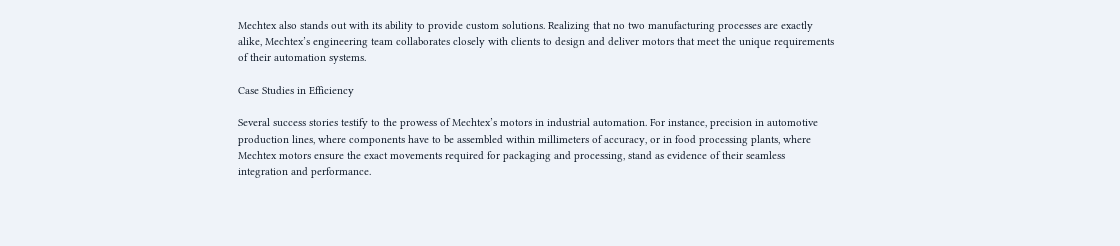Mechtex also stands out with its ability to provide custom solutions. Realizing that no two manufacturing processes are exactly alike, Mechtex’s engineering team collaborates closely with clients to design and deliver motors that meet the unique requirements of their automation systems.

Case Studies in Efficiency

Several success stories testify to the prowess of Mechtex’s motors in industrial automation. For instance, precision in automotive production lines, where components have to be assembled within millimeters of accuracy, or in food processing plants, where Mechtex motors ensure the exact movements required for packaging and processing, stand as evidence of their seamless integration and performance.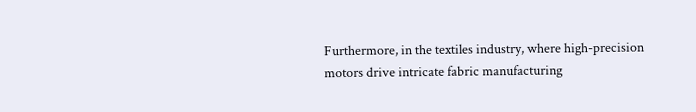Furthermore, in the textiles industry, where high-precision motors drive intricate fabric manufacturing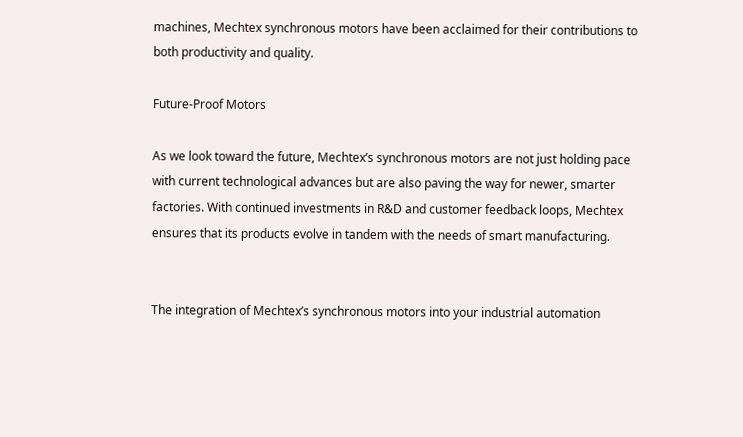machines, Mechtex synchronous motors have been acclaimed for their contributions to both productivity and quality.

Future-Proof Motors

As we look toward the future, Mechtex’s synchronous motors are not just holding pace with current technological advances but are also paving the way for newer, smarter factories. With continued investments in R&D and customer feedback loops, Mechtex ensures that its products evolve in tandem with the needs of smart manufacturing.


The integration of Mechtex’s synchronous motors into your industrial automation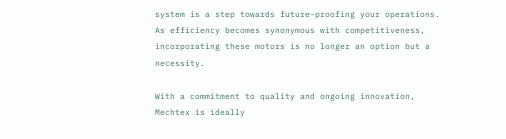system is a step towards future-proofing your operations. As efficiency becomes synonymous with competitiveness, incorporating these motors is no longer an option but a necessity.

With a commitment to quality and ongoing innovation, Mechtex is ideally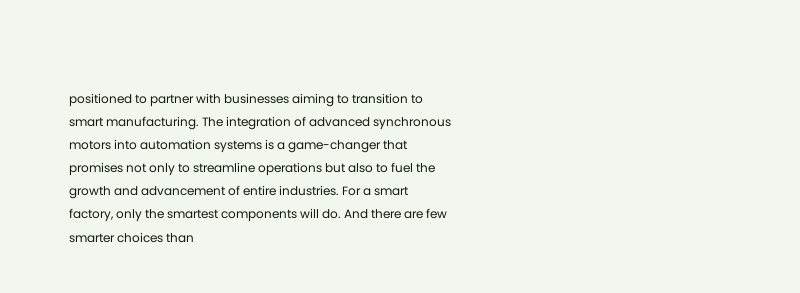positioned to partner with businesses aiming to transition to smart manufacturing. The integration of advanced synchronous motors into automation systems is a game-changer that promises not only to streamline operations but also to fuel the growth and advancement of entire industries. For a smart factory, only the smartest components will do. And there are few smarter choices than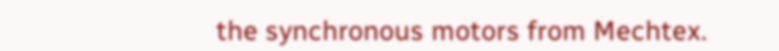the synchronous motors from Mechtex.